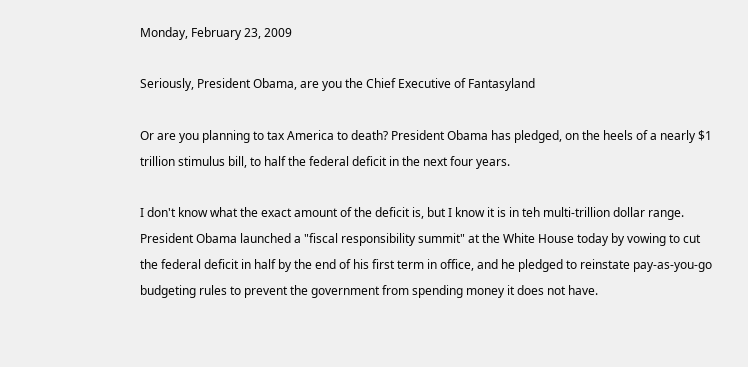Monday, February 23, 2009

Seriously, President Obama, are you the Chief Executive of Fantasyland

Or are you planning to tax America to death? President Obama has pledged, on the heels of a nearly $1 trillion stimulus bill, to half the federal deficit in the next four years.

I don't know what the exact amount of the deficit is, but I know it is in teh multi-trillion dollar range.
President Obama launched a "fiscal responsibility summit" at the White House today by vowing to cut the federal deficit in half by the end of his first term in office, and he pledged to reinstate pay-as-you-go budgeting rules to prevent the government from spending money it does not have.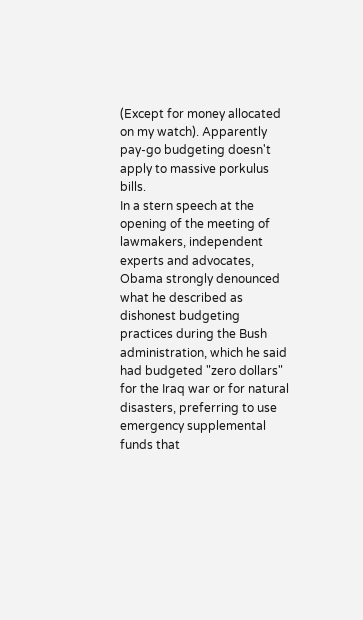(Except for money allocated on my watch). Apparently pay-go budgeting doesn't apply to massive porkulus bills.
In a stern speech at the opening of the meeting of lawmakers, independent experts and advocates, Obama strongly denounced what he described as dishonest budgeting practices during the Bush administration, which he said had budgeted "zero dollars" for the Iraq war or for natural disasters, preferring to use emergency supplemental funds that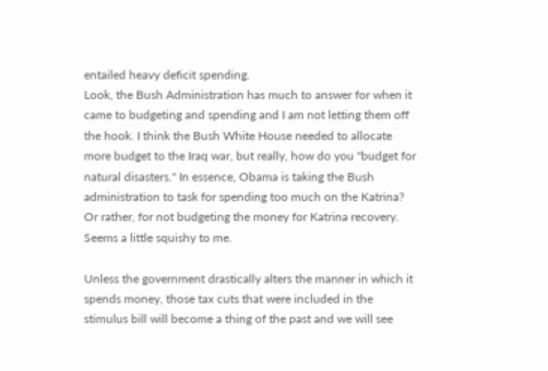entailed heavy deficit spending.
Look, the Bush Administration has much to answer for when it came to budgeting and spending and I am not letting them off the hook. I think the Bush White House needed to allocate more budget to the Iraq war, but really, how do you "budget for natural disasters." In essence, Obama is taking the Bush administration to task for spending too much on the Katrina? Or rather, for not budgeting the money for Katrina recovery. Seems a little squishy to me.

Unless the government drastically alters the manner in which it spends money, those tax cuts that were included in the stimulus bill will become a thing of the past and we will see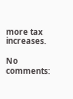more tax increases.

No comments: